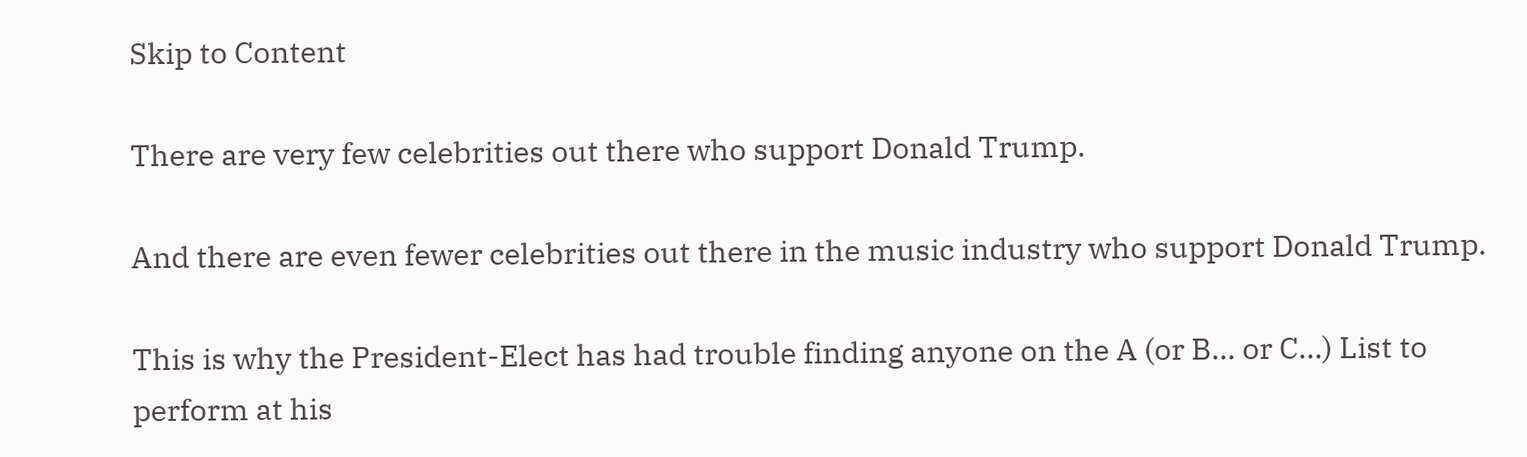Skip to Content

There are very few celebrities out there who support Donald Trump.

And there are even fewer celebrities out there in the music industry who support Donald Trump.

This is why the President-Elect has had trouble finding anyone on the A (or B… or C…) List to perform at his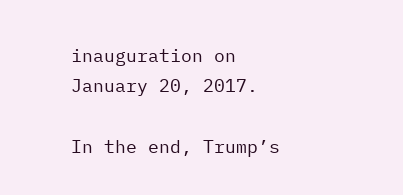inauguration on January 20, 2017.

In the end, Trump’s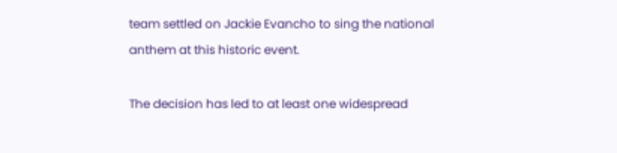team settled on Jackie Evancho to sing the national anthem at this historic event.

The decision has led to at least one widespread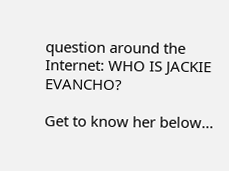question around the Internet: WHO IS JACKIE EVANCHO?

Get to know her below…